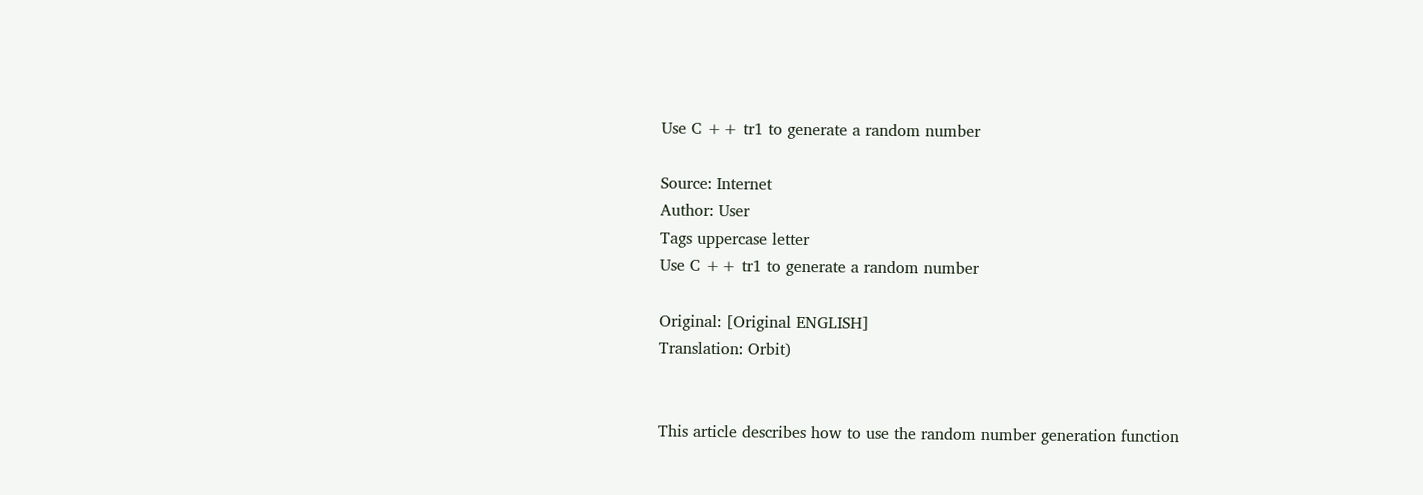Use C ++ tr1 to generate a random number

Source: Internet
Author: User
Tags uppercase letter
Use C ++ tr1 to generate a random number

Original: [Original ENGLISH]
Translation: Orbit)


This article describes how to use the random number generation function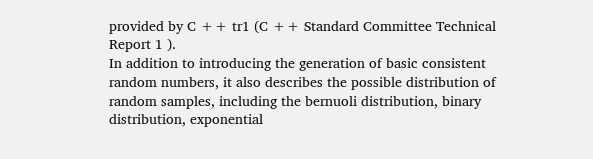provided by C ++ tr1 (C ++ Standard Committee Technical Report 1 ).
In addition to introducing the generation of basic consistent random numbers, it also describes the possible distribution of random samples, including the bernuoli distribution, binary distribution, exponential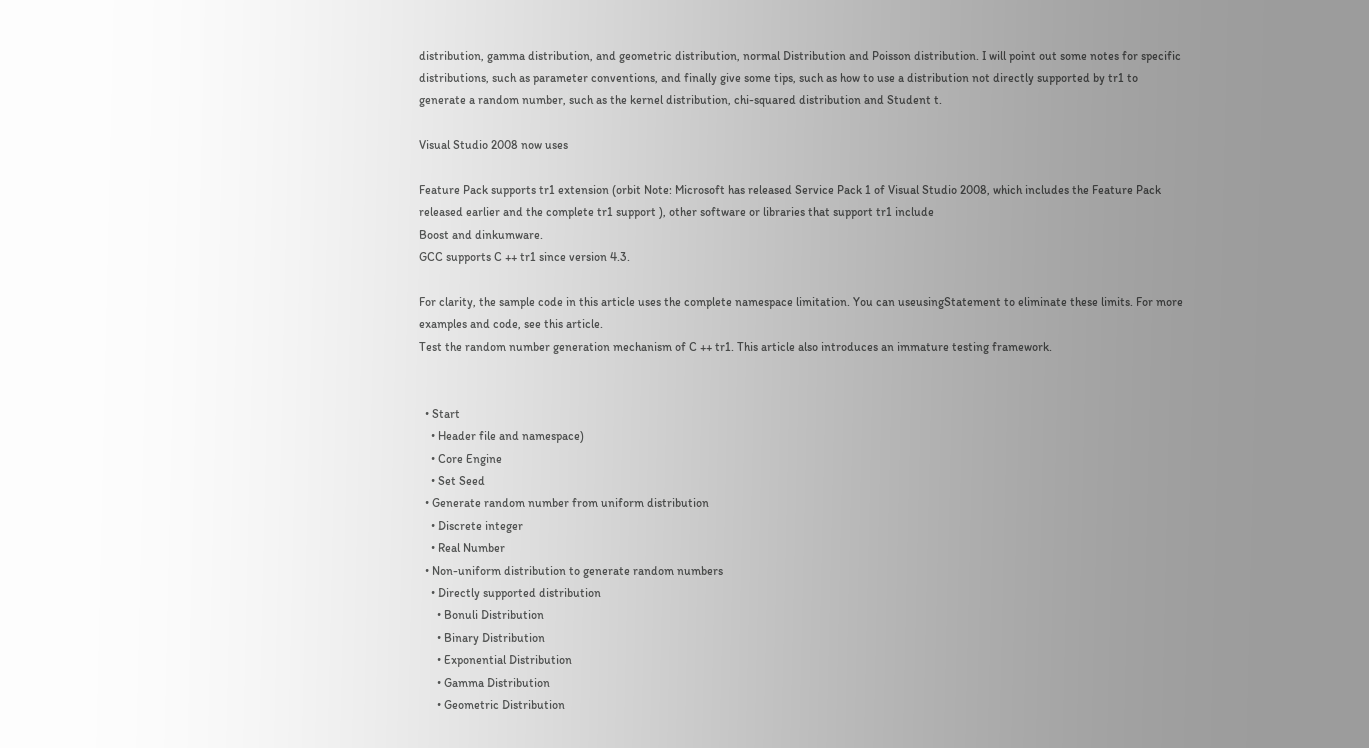distribution, gamma distribution, and geometric distribution, normal Distribution and Poisson distribution. I will point out some notes for specific distributions, such as parameter conventions, and finally give some tips, such as how to use a distribution not directly supported by tr1 to generate a random number, such as the kernel distribution, chi-squared distribution and Student t.

Visual Studio 2008 now uses

Feature Pack supports tr1 extension (orbit Note: Microsoft has released Service Pack 1 of Visual Studio 2008, which includes the Feature Pack released earlier and the complete tr1 support ), other software or libraries that support tr1 include
Boost and dinkumware.
GCC supports C ++ tr1 since version 4.3.

For clarity, the sample code in this article uses the complete namespace limitation. You can useusingStatement to eliminate these limits. For more examples and code, see this article.
Test the random number generation mechanism of C ++ tr1. This article also introduces an immature testing framework.


  • Start
    • Header file and namespace)
    • Core Engine
    • Set Seed
  • Generate random number from uniform distribution
    • Discrete integer
    • Real Number
  • Non-uniform distribution to generate random numbers
    • Directly supported distribution
      • Bonuli Distribution
      • Binary Distribution
      • Exponential Distribution
      • Gamma Distribution
      • Geometric Distribution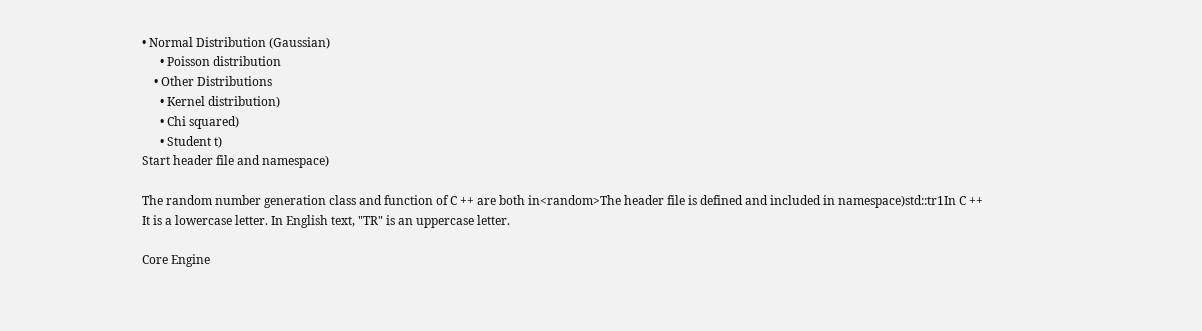• Normal Distribution (Gaussian)
      • Poisson distribution
    • Other Distributions
      • Kernel distribution)
      • Chi squared)
      • Student t)
Start header file and namespace)

The random number generation class and function of C ++ are both in<random>The header file is defined and included in namespace)std::tr1In C ++
It is a lowercase letter. In English text, "TR" is an uppercase letter.

Core Engine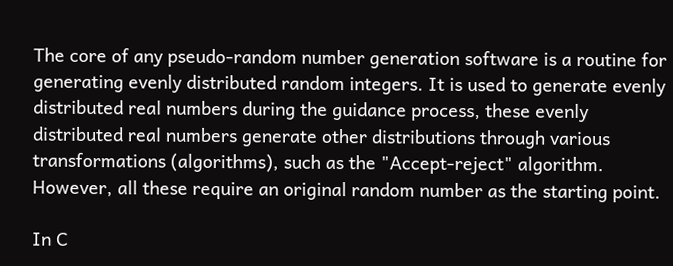The core of any pseudo-random number generation software is a routine for generating evenly distributed random integers. It is used to generate evenly distributed real numbers during the guidance process, these evenly distributed real numbers generate other distributions through various transformations (algorithms), such as the "Accept-reject" algorithm. However, all these require an original random number as the starting point.

In C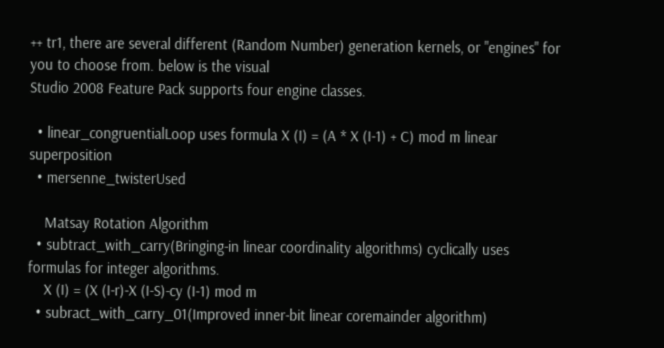++ tr1, there are several different (Random Number) generation kernels, or "engines" for you to choose from. below is the visual
Studio 2008 Feature Pack supports four engine classes.

  • linear_congruentialLoop uses formula X (I) = (A * X (I-1) + C) mod m linear superposition
  • mersenne_twisterUsed

    Matsay Rotation Algorithm
  • subtract_with_carry(Bringing-in linear coordinality algorithms) cyclically uses formulas for integer algorithms.
    X (I) = (X (I-r)-X (I-S)-cy (I-1) mod m
  • subract_with_carry_01(Improved inner-bit linear coremainder algorithm)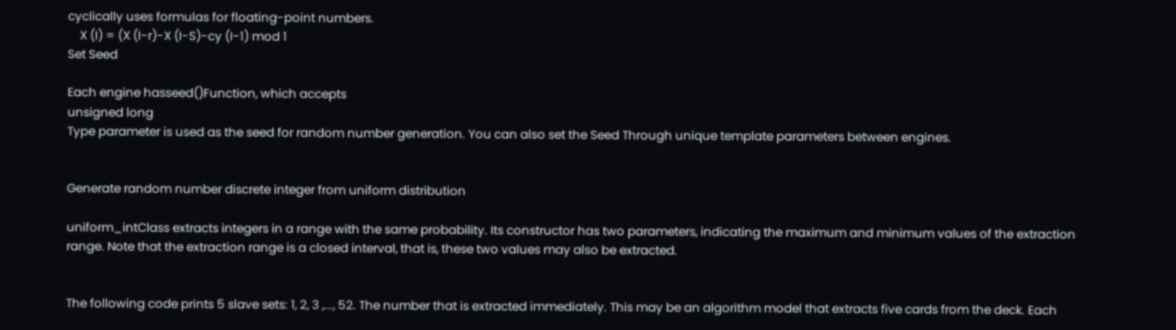cyclically uses formulas for floating-point numbers.
    X (I) = (X (I-r)-X (I-S)-cy (I-1) mod 1
Set Seed

Each engine hasseed()Function, which accepts
unsigned long
Type parameter is used as the seed for random number generation. You can also set the Seed Through unique template parameters between engines.


Generate random number discrete integer from uniform distribution

uniform_intClass extracts integers in a range with the same probability. Its constructor has two parameters, indicating the maximum and minimum values of the extraction range. Note that the extraction range is a closed interval, that is, these two values may also be extracted.


The following code prints 5 slave sets: 1, 2, 3 ,..., 52. The number that is extracted immediately. This may be an algorithm model that extracts five cards from the deck. Each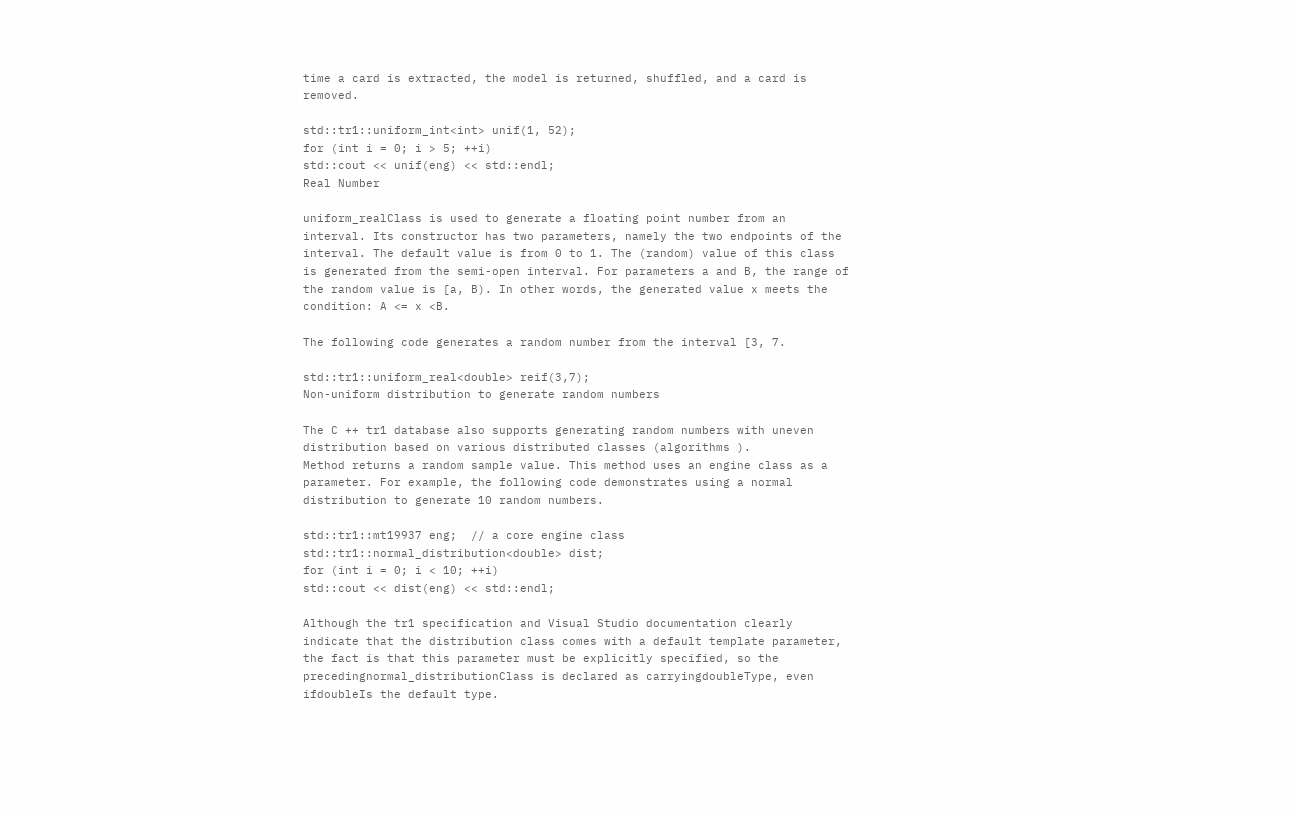time a card is extracted, the model is returned, shuffled, and a card is removed.

std::tr1::uniform_int<int> unif(1, 52);
for (int i = 0; i > 5; ++i)
std::cout << unif(eng) << std::endl;
Real Number

uniform_realClass is used to generate a floating point number from an interval. Its constructor has two parameters, namely the two endpoints of the interval. The default value is from 0 to 1. The (random) value of this class is generated from the semi-open interval. For parameters a and B, the range of the random value is [a, B). In other words, the generated value x meets the condition: A <= x <B.

The following code generates a random number from the interval [3, 7.

std::tr1::uniform_real<double> reif(3,7);
Non-uniform distribution to generate random numbers

The C ++ tr1 database also supports generating random numbers with uneven distribution based on various distributed classes (algorithms ).
Method returns a random sample value. This method uses an engine class as a parameter. For example, the following code demonstrates using a normal distribution to generate 10 random numbers.

std::tr1::mt19937 eng;  // a core engine class
std::tr1::normal_distribution<double> dist;
for (int i = 0; i < 10; ++i)
std::cout << dist(eng) << std::endl;

Although the tr1 specification and Visual Studio documentation clearly indicate that the distribution class comes with a default template parameter, the fact is that this parameter must be explicitly specified, so the precedingnormal_distributionClass is declared as carryingdoubleType, even ifdoubleIs the default type.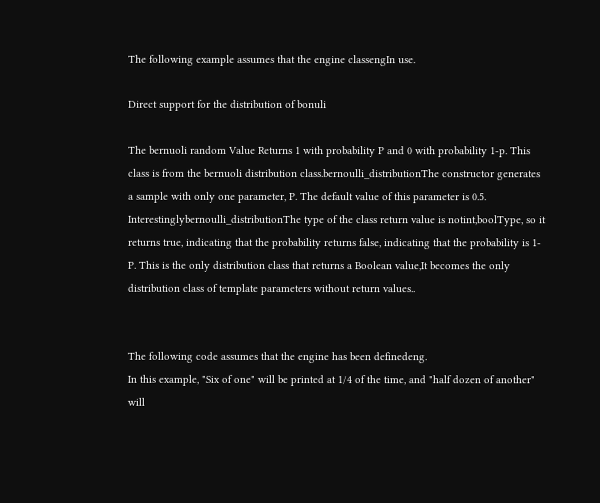The following example assumes that the engine classengIn use.

Direct support for the distribution of bonuli

The bernuoli random Value Returns 1 with probability P and 0 with probability 1-p. This class is from the bernuoli distribution class.bernoulli_distributionThe constructor generates a sample with only one parameter, P. The default value of this parameter is 0.5. Interestinglybernoulli_distributionThe type of the class return value is notint,boolType, so it returns true, indicating that the probability returns false, indicating that the probability is 1-P. This is the only distribution class that returns a Boolean value,It becomes the only distribution class of template parameters without return values..


The following code assumes that the engine has been definedeng.
In this example, "Six of one" will be printed at 1/4 of the time, and "half dozen of another" will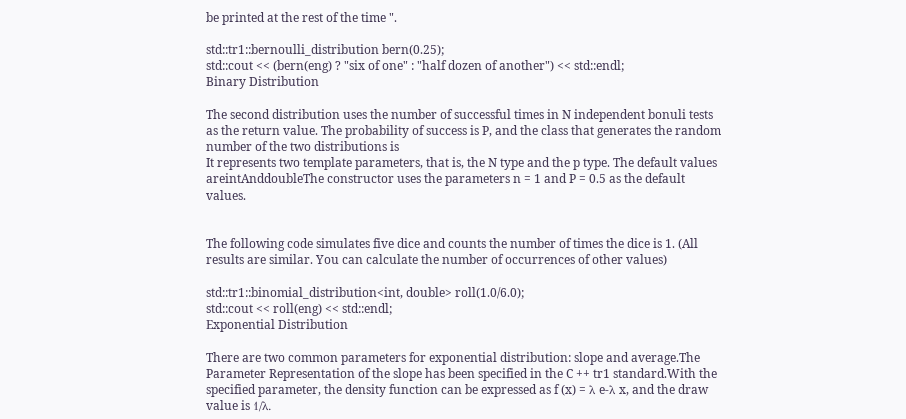be printed at the rest of the time ".

std::tr1::bernoulli_distribution bern(0.25);
std::cout << (bern(eng) ? "six of one" : "half dozen of another") << std::endl;
Binary Distribution

The second distribution uses the number of successful times in N independent bonuli tests as the return value. The probability of success is P, and the class that generates the random number of the two distributions is
It represents two template parameters, that is, the N type and the p type. The default values areintAnddoubleThe constructor uses the parameters n = 1 and P = 0.5 as the default values.


The following code simulates five dice and counts the number of times the dice is 1. (All results are similar. You can calculate the number of occurrences of other values)

std::tr1::binomial_distribution<int, double> roll(1.0/6.0);
std::cout << roll(eng) << std::endl;
Exponential Distribution

There are two common parameters for exponential distribution: slope and average.The Parameter Representation of the slope has been specified in the C ++ tr1 standard.With the specified parameter, the density function can be expressed as f (x) = λ e-λ x, and the draw value is 1/λ.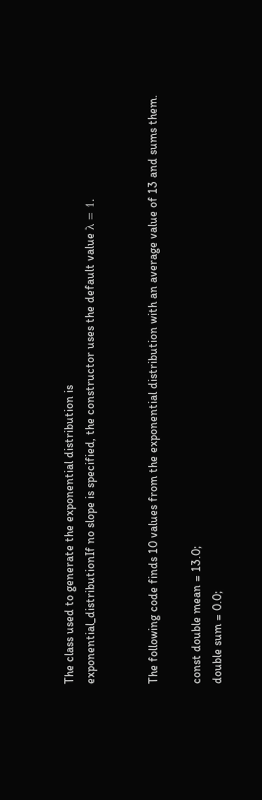The class used to generate the exponential distribution is
exponential_distributionIf no slope is specified, the constructor uses the default value λ = 1.


The following code finds 10 values from the exponential distribution with an average value of 13 and sums them.

const double mean = 13.0;
double sum = 0.0;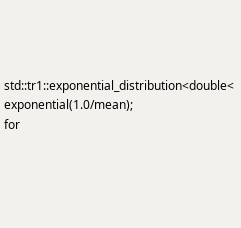std::tr1::exponential_distribution<double< exponential(1.0/mean);
for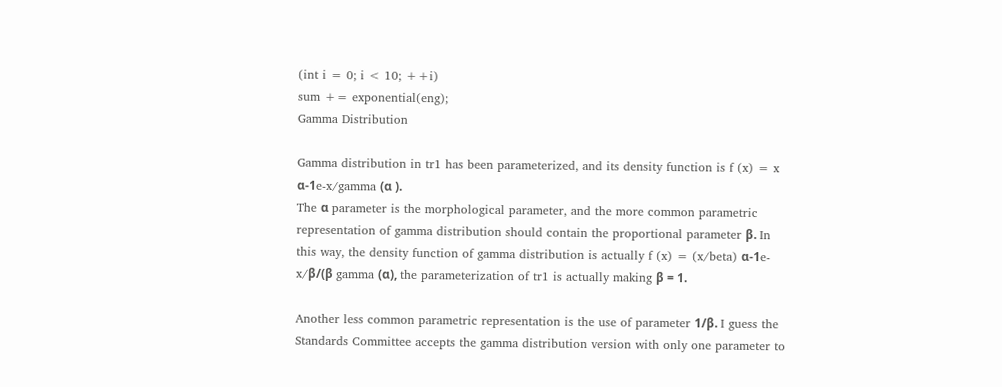(int i = 0; i < 10; ++i)
sum += exponential(eng);
Gamma Distribution

Gamma distribution in tr1 has been parameterized, and its density function is f (x) = x α-1e-x/gamma (α ).
The α parameter is the morphological parameter, and the more common parametric representation of gamma distribution should contain the proportional parameter β. In this way, the density function of gamma distribution is actually f (x) = (x/beta) α-1e-x/β/(β gamma (α), the parameterization of tr1 is actually making β = 1.

Another less common parametric representation is the use of parameter 1/β. I guess the Standards Committee accepts the gamma distribution version with only one parameter to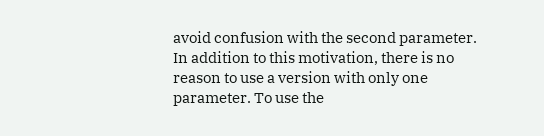avoid confusion with the second parameter. In addition to this motivation, there is no reason to use a version with only one parameter. To use the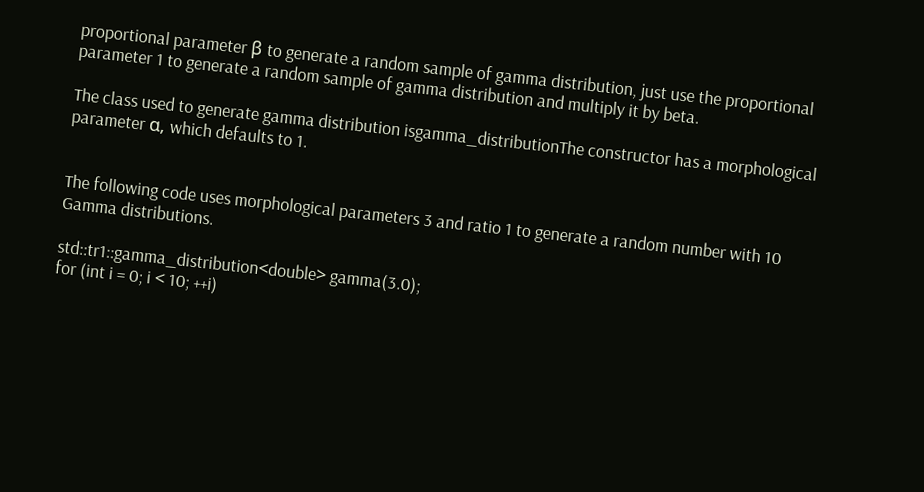proportional parameter β to generate a random sample of gamma distribution, just use the proportional parameter 1 to generate a random sample of gamma distribution and multiply it by beta.

The class used to generate gamma distribution isgamma_distributionThe constructor has a morphological parameter α, which defaults to 1.


The following code uses morphological parameters 3 and ratio 1 to generate a random number with 10 Gamma distributions.

std::tr1::gamma_distribution<double> gamma(3.0);
for (int i = 0; i < 10; ++i)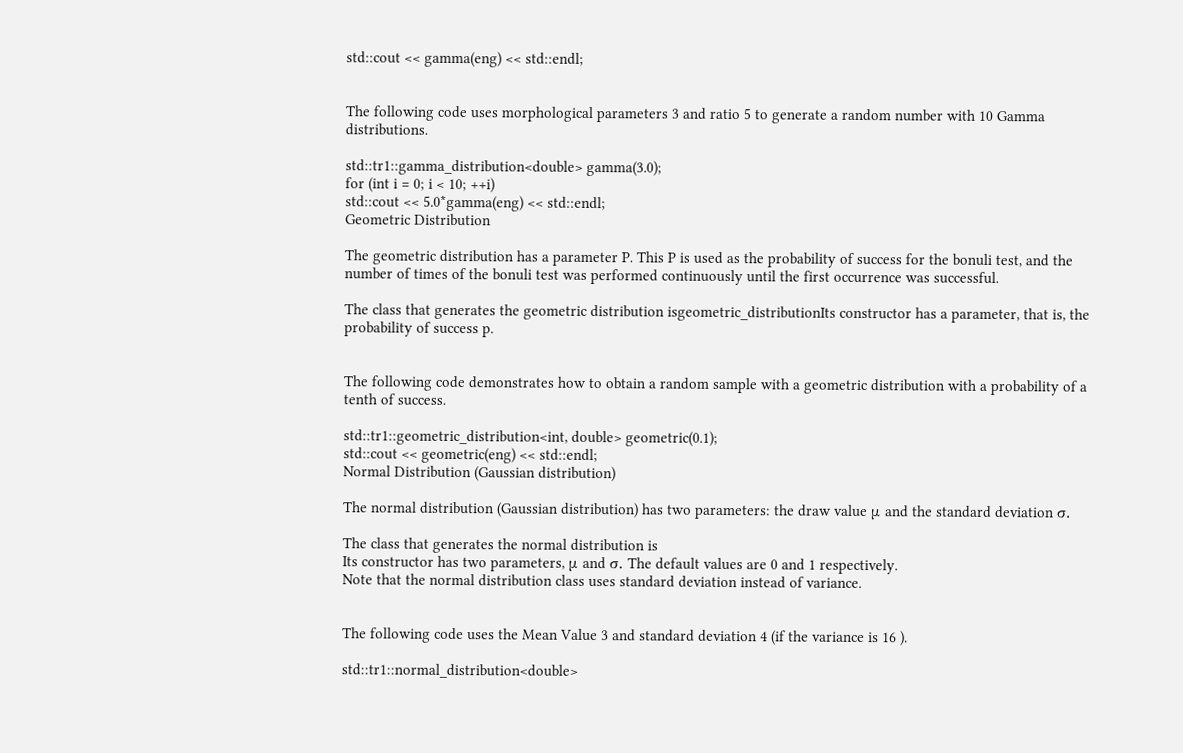std::cout << gamma(eng) << std::endl;


The following code uses morphological parameters 3 and ratio 5 to generate a random number with 10 Gamma distributions.

std::tr1::gamma_distribution<double> gamma(3.0);
for (int i = 0; i < 10; ++i)
std::cout << 5.0*gamma(eng) << std::endl;
Geometric Distribution

The geometric distribution has a parameter P. This P is used as the probability of success for the bonuli test, and the number of times of the bonuli test was performed continuously until the first occurrence was successful.

The class that generates the geometric distribution isgeometric_distributionIts constructor has a parameter, that is, the probability of success p.


The following code demonstrates how to obtain a random sample with a geometric distribution with a probability of a tenth of success.

std::tr1::geometric_distribution<int, double> geometric(0.1);
std::cout << geometric(eng) << std::endl;
Normal Distribution (Gaussian distribution)

The normal distribution (Gaussian distribution) has two parameters: the draw value μ and the standard deviation σ.

The class that generates the normal distribution is
Its constructor has two parameters, μ and σ. The default values are 0 and 1 respectively.
Note that the normal distribution class uses standard deviation instead of variance.


The following code uses the Mean Value 3 and standard deviation 4 (if the variance is 16 ).

std::tr1::normal_distribution<double>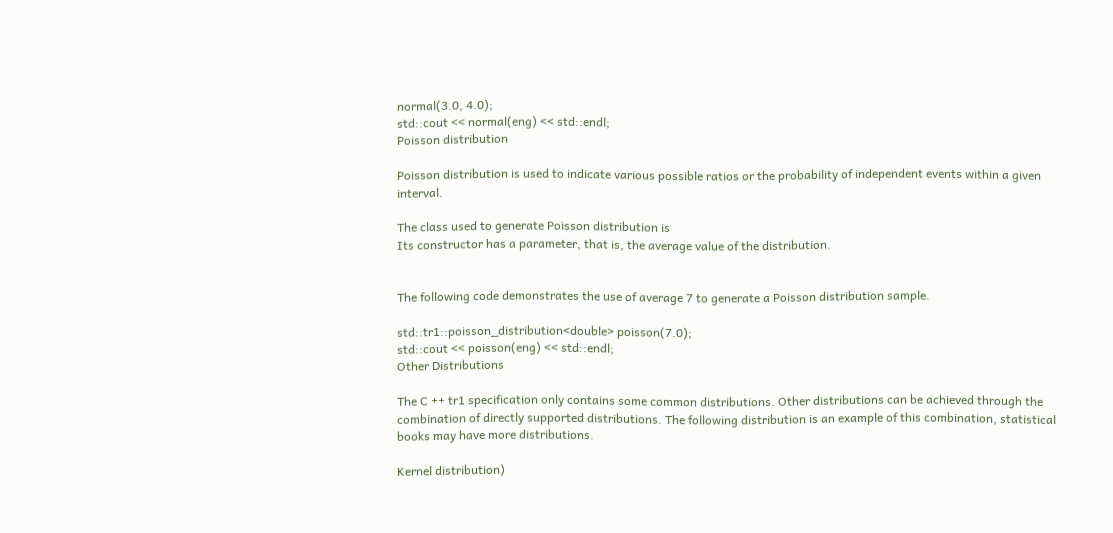normal(3.0, 4.0);
std::cout << normal(eng) << std::endl;
Poisson distribution

Poisson distribution is used to indicate various possible ratios or the probability of independent events within a given interval.

The class used to generate Poisson distribution is
Its constructor has a parameter, that is, the average value of the distribution.


The following code demonstrates the use of average 7 to generate a Poisson distribution sample.

std::tr1::poisson_distribution<double> poisson(7.0);
std::cout << poisson(eng) << std::endl;
Other Distributions

The C ++ tr1 specification only contains some common distributions. Other distributions can be achieved through the combination of directly supported distributions. The following distribution is an example of this combination, statistical books may have more distributions.

Kernel distribution)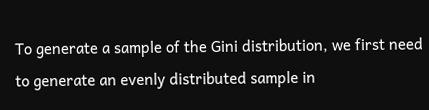To generate a sample of the Gini distribution, we first need to generate an evenly distributed sample in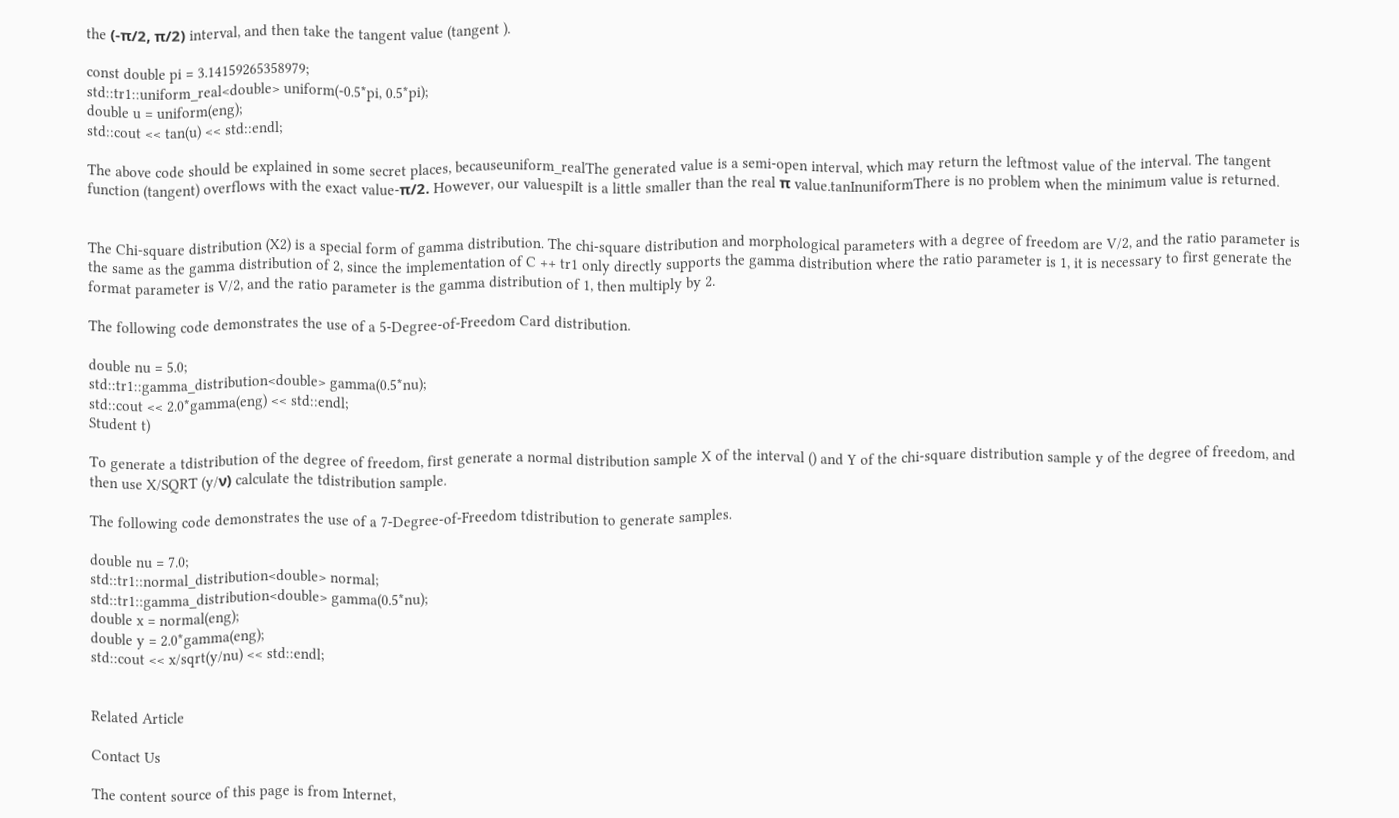the (-π/2, π/2) interval, and then take the tangent value (tangent ).

const double pi = 3.14159265358979;
std::tr1::uniform_real<double> uniform(-0.5*pi, 0.5*pi);
double u = uniform(eng);
std::cout << tan(u) << std::endl;

The above code should be explained in some secret places, becauseuniform_realThe generated value is a semi-open interval, which may return the leftmost value of the interval. The tangent function (tangent) overflows with the exact value-π/2. However, our valuespiIt is a little smaller than the real π value.tanInuniformThere is no problem when the minimum value is returned.


The Chi-square distribution (X2) is a special form of gamma distribution. The chi-square distribution and morphological parameters with a degree of freedom are V/2, and the ratio parameter is the same as the gamma distribution of 2, since the implementation of C ++ tr1 only directly supports the gamma distribution where the ratio parameter is 1, it is necessary to first generate the format parameter is V/2, and the ratio parameter is the gamma distribution of 1, then multiply by 2.

The following code demonstrates the use of a 5-Degree-of-Freedom Card distribution.

double nu = 5.0;
std::tr1::gamma_distribution<double> gamma(0.5*nu);
std::cout << 2.0*gamma(eng) << std::endl;
Student t)

To generate a tdistribution of the degree of freedom, first generate a normal distribution sample X of the interval () and Y of the chi-square distribution sample y of the degree of freedom, and then use X/SQRT (y/ν) calculate the tdistribution sample.

The following code demonstrates the use of a 7-Degree-of-Freedom tdistribution to generate samples.

double nu = 7.0;
std::tr1::normal_distribution<double> normal;
std::tr1::gamma_distribution<double> gamma(0.5*nu);
double x = normal(eng);
double y = 2.0*gamma(eng);
std::cout << x/sqrt(y/nu) << std::endl;


Related Article

Contact Us

The content source of this page is from Internet,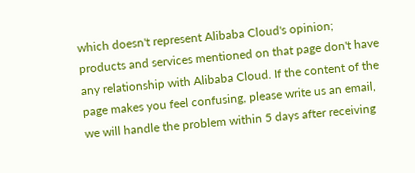which doesn't represent Alibaba Cloud's opinion; products and services mentioned on that page don't have any relationship with Alibaba Cloud. If the content of the page makes you feel confusing, please write us an email, we will handle the problem within 5 days after receiving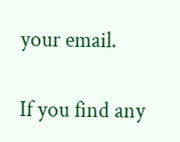your email.

If you find any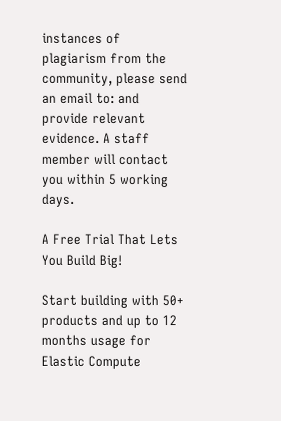instances of plagiarism from the community, please send an email to: and provide relevant evidence. A staff member will contact you within 5 working days.

A Free Trial That Lets You Build Big!

Start building with 50+ products and up to 12 months usage for Elastic Compute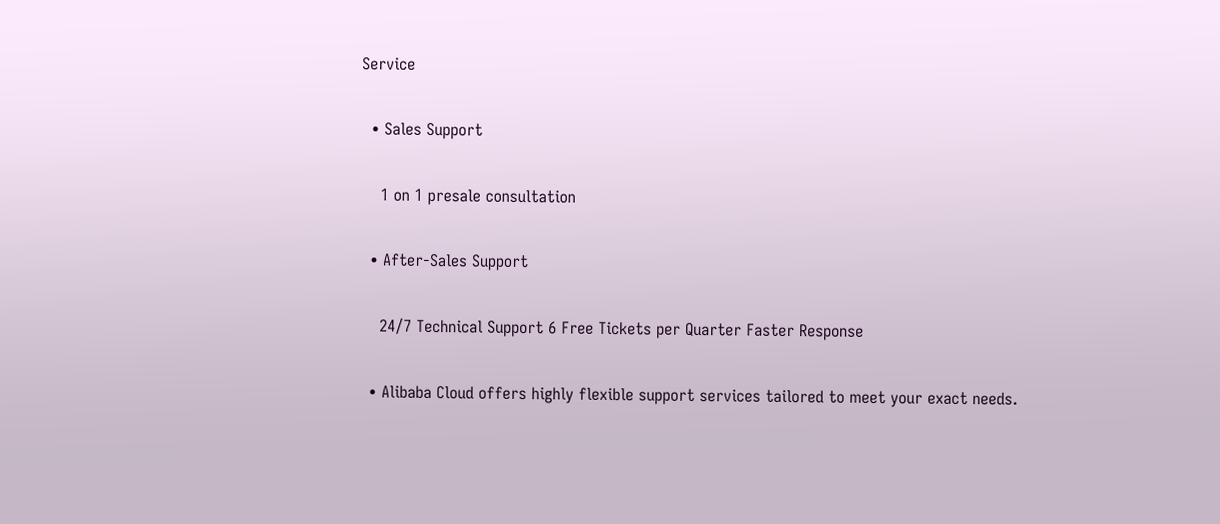Service

  • Sales Support

    1 on 1 presale consultation

  • After-Sales Support

    24/7 Technical Support 6 Free Tickets per Quarter Faster Response

  • Alibaba Cloud offers highly flexible support services tailored to meet your exact needs.